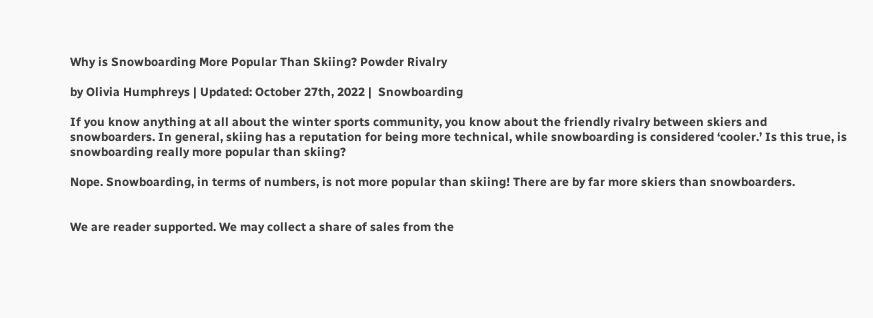Why is Snowboarding More Popular Than Skiing? Powder Rivalry

by Olivia Humphreys | Updated: October 27th, 2022 |  Snowboarding

If you know anything at all about the winter sports community, you know about the friendly rivalry between skiers and snowboarders. In general, skiing has a reputation for being more technical, while snowboarding is considered ‘cooler.’ Is this true, is snowboarding really more popular than skiing?

Nope. Snowboarding, in terms of numbers, is not more popular than skiing! There are by far more skiers than snowboarders.


We are reader supported. We may collect a share of sales from the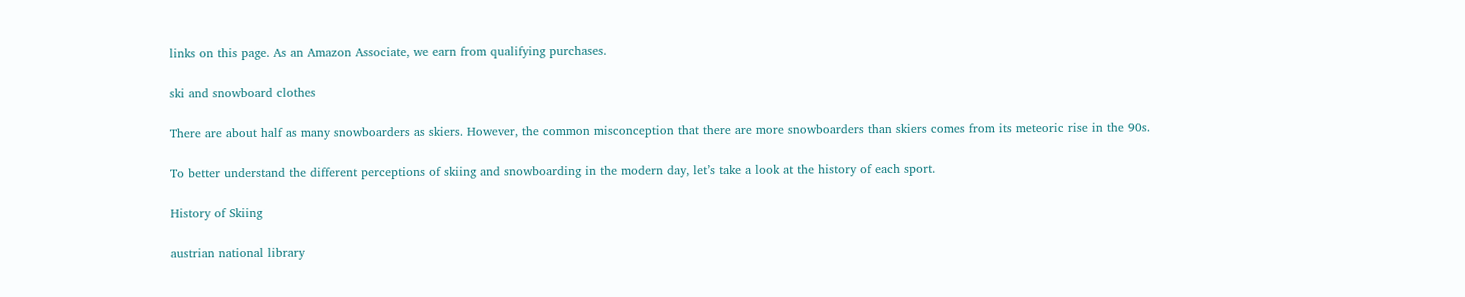links on this page. As an Amazon Associate, we earn from qualifying purchases.

ski and snowboard clothes

There are about half as many snowboarders as skiers. However, the common misconception that there are more snowboarders than skiers comes from its meteoric rise in the 90s.

To better understand the different perceptions of skiing and snowboarding in the modern day, let’s take a look at the history of each sport.

History of Skiing

austrian national library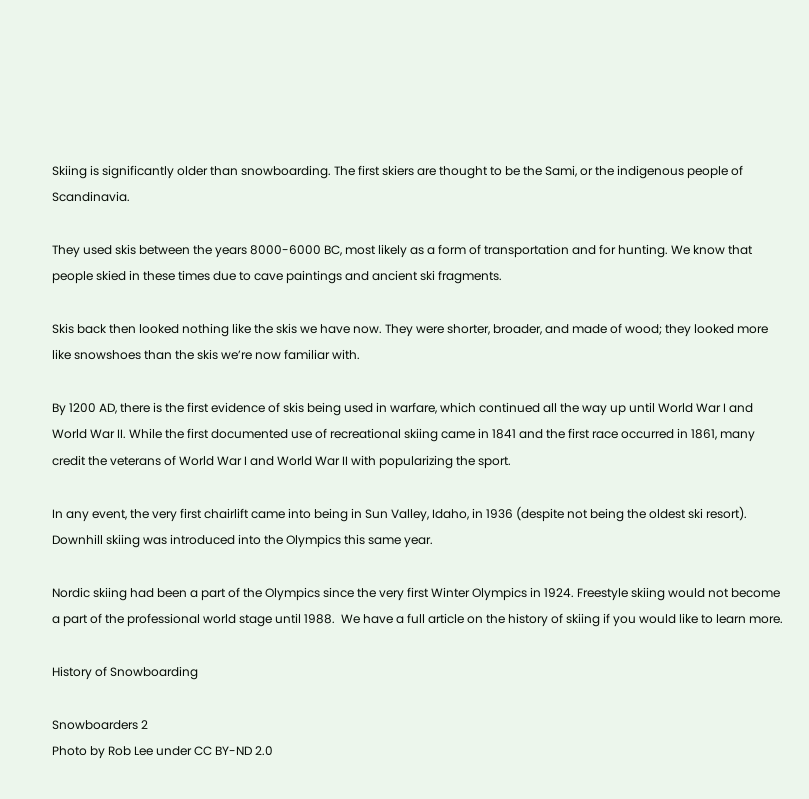Skiing is significantly older than snowboarding. The first skiers are thought to be the Sami, or the indigenous people of Scandinavia.

They used skis between the years 8000-6000 BC, most likely as a form of transportation and for hunting. We know that people skied in these times due to cave paintings and ancient ski fragments.

Skis back then looked nothing like the skis we have now. They were shorter, broader, and made of wood; they looked more like snowshoes than the skis we’re now familiar with.

By 1200 AD, there is the first evidence of skis being used in warfare, which continued all the way up until World War I and World War II. While the first documented use of recreational skiing came in 1841 and the first race occurred in 1861, many credit the veterans of World War I and World War II with popularizing the sport.

In any event, the very first chairlift came into being in Sun Valley, Idaho, in 1936 (despite not being the oldest ski resort). Downhill skiing was introduced into the Olympics this same year.

Nordic skiing had been a part of the Olympics since the very first Winter Olympics in 1924. Freestyle skiing would not become a part of the professional world stage until 1988.  We have a full article on the history of skiing if you would like to learn more.

History of Snowboarding

Snowboarders 2
Photo by Rob Lee under CC BY-ND 2.0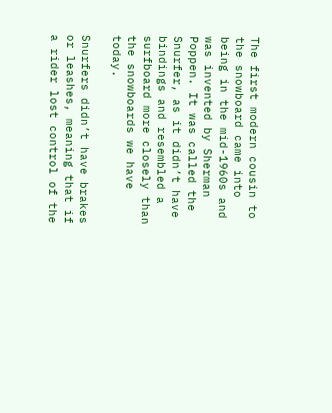The first modern cousin to the snowboard came into being in the mid-1960s and was invented by Sherman Poppen. It was called the Snurfer, as it didn’t have bindings and resembled a surfboard more closely than the snowboards we have today.

Snurfers didn’t have brakes or leashes, meaning that if a rider lost control of the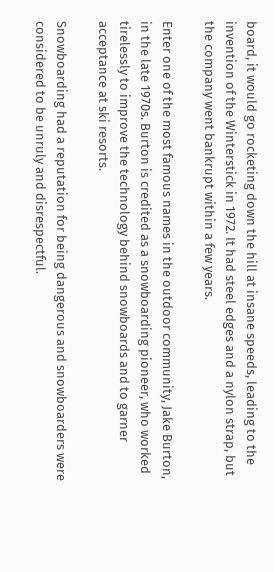board, it would go rocketing down the hill at insane speeds, leading to the invention of the Winterstick in 1972. It had steel edges and a nylon strap, but the company went bankrupt within a few years.

Enter one of the most famous names in the outdoor community, Jake Burton, in the late 1970s. Burton is credited as a snowboarding pioneer, who worked tirelessly to improve the technology behind snowboards and to garner acceptance at ski resorts.

Snowboarding had a reputation for being dangerous and snowboarders were considered to be unruly and disrespectful.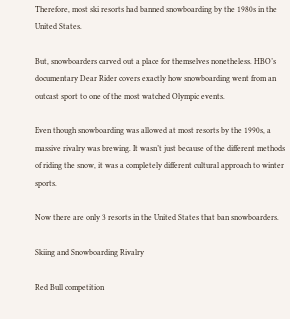Therefore, most ski resorts had banned snowboarding by the 1980s in the United States.

But, snowboarders carved out a place for themselves nonetheless. HBO’s documentary Dear Rider covers exactly how snowboarding went from an outcast sport to one of the most watched Olympic events.

Even though snowboarding was allowed at most resorts by the 1990s, a massive rivalry was brewing. It wasn’t just because of the different methods of riding the snow, it was a completely different cultural approach to winter sports.

Now there are only 3 resorts in the United States that ban snowboarders.

Skiing and Snowboarding Rivalry

Red Bull competition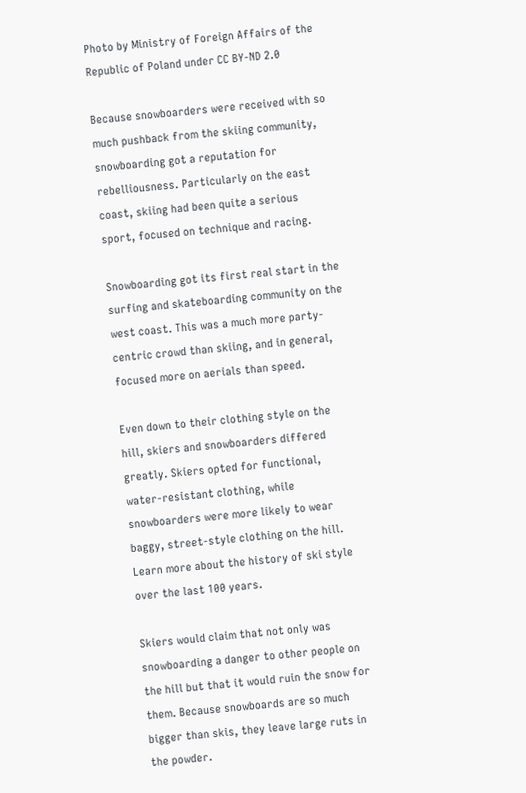Photo by Ministry of Foreign Affairs of the Republic of Poland under CC BY-ND 2.0

Because snowboarders were received with so much pushback from the skiing community, snowboarding got a reputation for rebelliousness. Particularly on the east coast, skiing had been quite a serious sport, focused on technique and racing.

Snowboarding got its first real start in the surfing and skateboarding community on the west coast. This was a much more party-centric crowd than skiing, and in general, focused more on aerials than speed.

Even down to their clothing style on the hill, skiers and snowboarders differed greatly. Skiers opted for functional, water-resistant clothing, while snowboarders were more likely to wear baggy, street-style clothing on the hill. Learn more about the history of ski style over the last 100 years.

Skiers would claim that not only was snowboarding a danger to other people on the hill but that it would ruin the snow for them. Because snowboards are so much bigger than skis, they leave large ruts in the powder.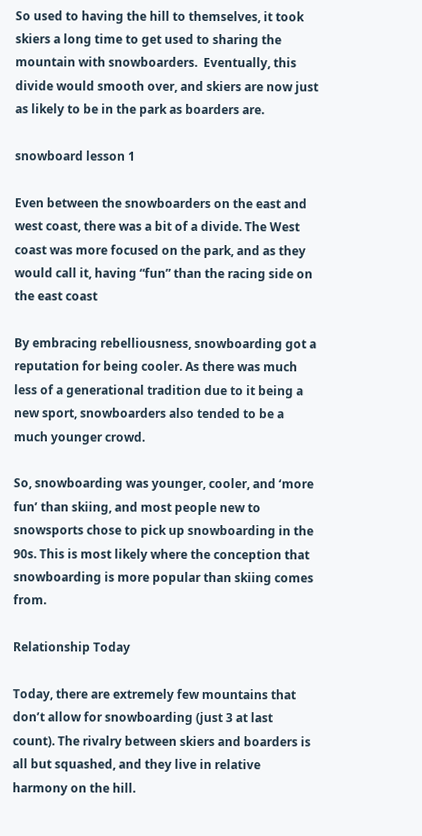So used to having the hill to themselves, it took skiers a long time to get used to sharing the mountain with snowboarders.  Eventually, this divide would smooth over, and skiers are now just as likely to be in the park as boarders are.

snowboard lesson 1

Even between the snowboarders on the east and west coast, there was a bit of a divide. The West coast was more focused on the park, and as they would call it, having “fun” than the racing side on the east coast

By embracing rebelliousness, snowboarding got a reputation for being cooler. As there was much less of a generational tradition due to it being a new sport, snowboarders also tended to be a much younger crowd.

So, snowboarding was younger, cooler, and ‘more fun’ than skiing, and most people new to snowsports chose to pick up snowboarding in the 90s. This is most likely where the conception that snowboarding is more popular than skiing comes from.

Relationship Today

Today, there are extremely few mountains that don’t allow for snowboarding (just 3 at last count). The rivalry between skiers and boarders is all but squashed, and they live in relative harmony on the hill.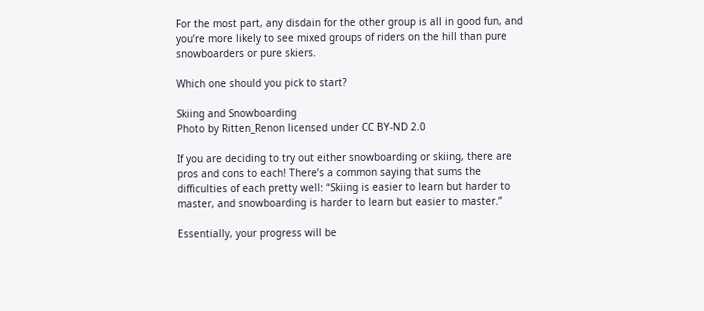For the most part, any disdain for the other group is all in good fun, and you’re more likely to see mixed groups of riders on the hill than pure snowboarders or pure skiers.

Which one should you pick to start?

Skiing and Snowboarding
Photo by Ritten_Renon licensed under CC BY-ND 2.0

If you are deciding to try out either snowboarding or skiing, there are pros and cons to each! There’s a common saying that sums the difficulties of each pretty well: “Skiing is easier to learn but harder to master, and snowboarding is harder to learn but easier to master.”

Essentially, your progress will be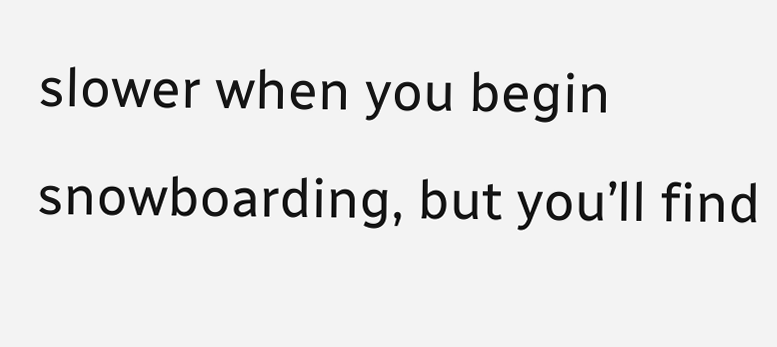slower when you begin snowboarding, but you’ll find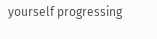yourself progressing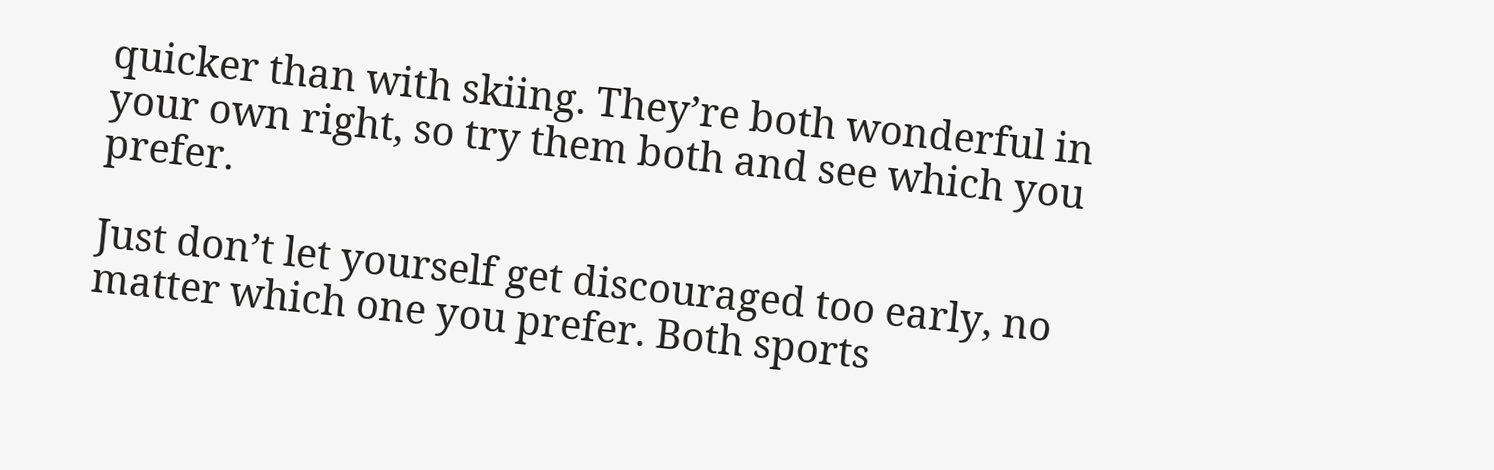quicker than with skiing. They’re both wonderful in your own right, so try them both and see which you prefer.

Just don’t let yourself get discouraged too early, no matter which one you prefer. Both sports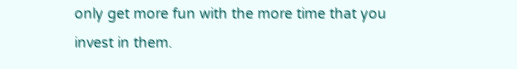only get more fun with the more time that you invest in them.